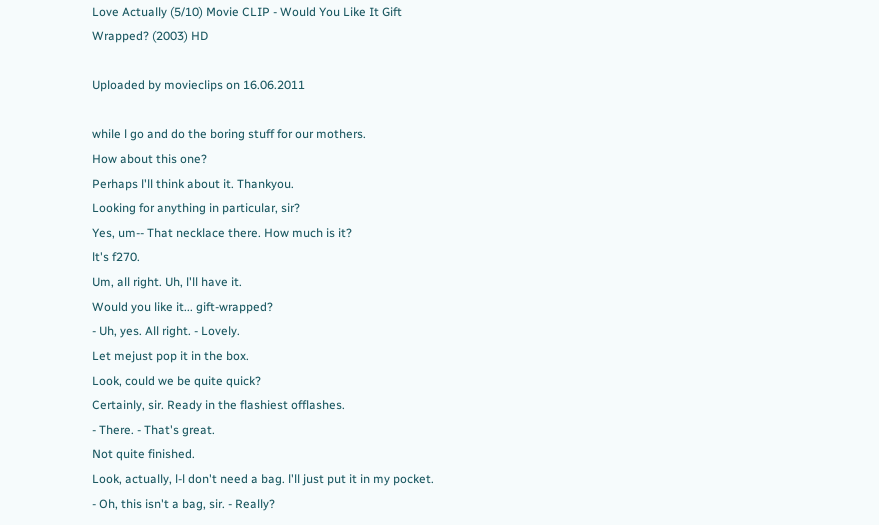Love Actually (5/10) Movie CLIP - Would You Like It Gift Wrapped? (2003) HD

Uploaded by movieclips on 16.06.2011

while l go and do the boring stuff for our mothers.
How about this one?
Perhaps l'll think about it. Thankyou.
Looking for anything in particular, sir?
Yes, um-- That necklace there. How much is it?
lt's f270.
Um, all right. Uh, l'll have it.
Would you like it... gift-wrapped?
- Uh, yes. All right. - Lovely.
Let mejust pop it in the box.
Look, could we be quite quick?
Certainly, sir. Ready in the flashiest offlashes.
- There. - That's great.
Not quite finished.
Look, actually, l-l don't need a bag. l'll just put it in my pocket.
- Oh, this isn't a bag, sir. - Really?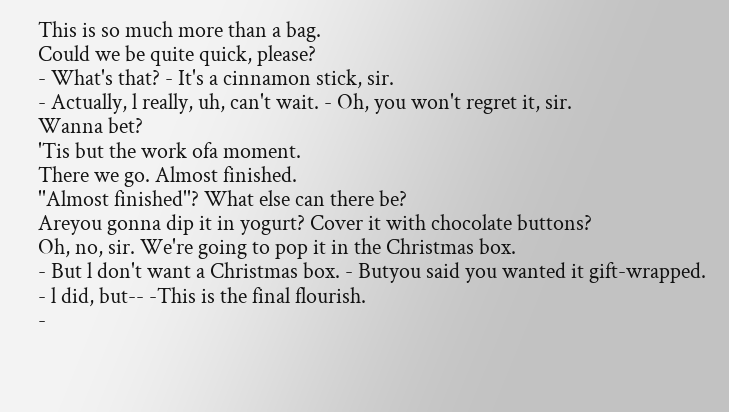This is so much more than a bag.
Could we be quite quick, please?
- What's that? - It's a cinnamon stick, sir.
- Actually, l really, uh, can't wait. - Oh, you won't regret it, sir.
Wanna bet?
'Tis but the work ofa moment.
There we go. Almost finished.
''Almost finished''? What else can there be?
Areyou gonna dip it in yogurt? Cover it with chocolate buttons?
Oh, no, sir. We're going to pop it in the Christmas box.
- But l don't want a Christmas box. - Butyou said you wanted it gift-wrapped.
- l did, but-- -This is the final flourish.
-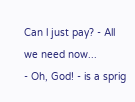Can l just pay? - All we need now...
- Oh, God! - is a sprig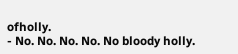ofholly.
- No. No. No. No. No bloody holly.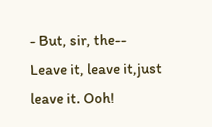- But, sir, the--
Leave it, leave it,just leave it. Ooh!